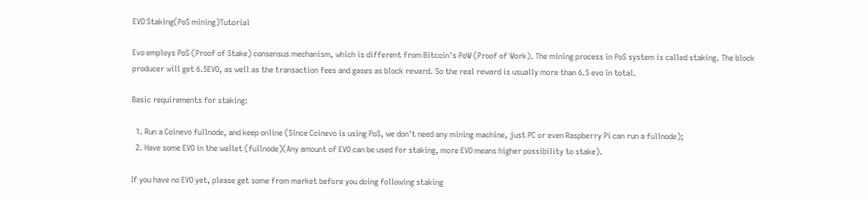EVO Staking(PoS mining)Tutorial

Evo employs PoS (Proof of Stake) consensus mechanism, which is different from Bitcoin's PoW (Proof of Work). The mining process in PoS system is called staking. The block producer will get 6.5EVO, as well as the transaction fees and gases as block reward. So the real reward is usually more than 6.5 evo in total.

Basic requirements for staking:

  1. Run a Coinevo fullnode, and keep online (Since Coinevo is using PoS, we don't need any mining machine, just PC or even Raspberry Pi can run a fullnode);
  2. Have some EVO in the wallet (fullnode)(Any amount of EVO can be used for staking, more EVO means higher possibility to stake).

If you have no EVO yet, please get some from market before you doing following staking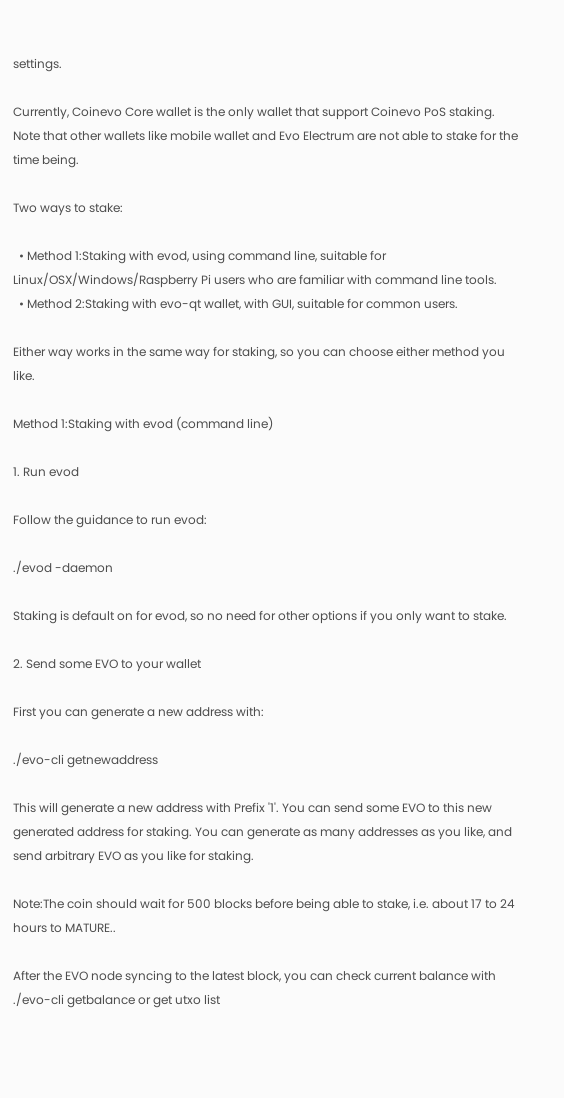settings.

Currently, Coinevo Core wallet is the only wallet that support Coinevo PoS staking. Note that other wallets like mobile wallet and Evo Electrum are not able to stake for the time being.

Two ways to stake:

  • Method 1:Staking with evod, using command line, suitable for Linux/OSX/Windows/Raspberry Pi users who are familiar with command line tools.
  • Method 2:Staking with evo-qt wallet, with GUI, suitable for common users.

Either way works in the same way for staking, so you can choose either method you like.

Method 1:Staking with evod (command line)

1. Run evod

Follow the guidance to run evod:

./evod -daemon

Staking is default on for evod, so no need for other options if you only want to stake.

2. Send some EVO to your wallet

First you can generate a new address with:

./evo-cli getnewaddress

This will generate a new address with Prefix '1'. You can send some EVO to this new generated address for staking. You can generate as many addresses as you like, and send arbitrary EVO as you like for staking.

Note:The coin should wait for 500 blocks before being able to stake, i.e. about 17 to 24 hours to MATURE..

After the EVO node syncing to the latest block, you can check current balance with ./evo-cli getbalance or get utxo list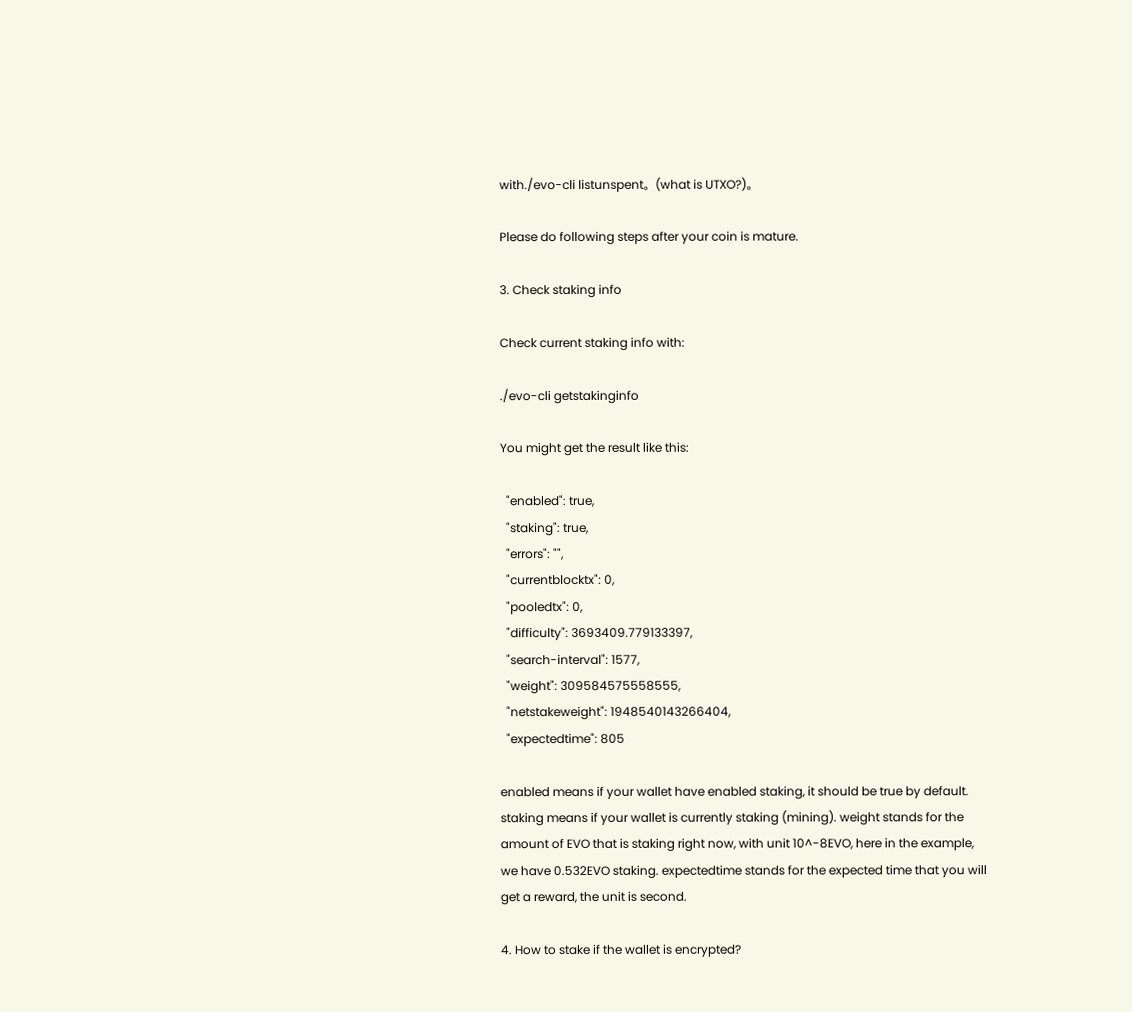with./evo-cli listunspent。(what is UTXO?)。

Please do following steps after your coin is mature.

3. Check staking info

Check current staking info with:

./evo-cli getstakinginfo

You might get the result like this:

  "enabled": true,
  "staking": true,
  "errors": "",
  "currentblocktx": 0,
  "pooledtx": 0,
  "difficulty": 3693409.779133397,
  "search-interval": 1577,
  "weight": 309584575558555,
  "netstakeweight": 1948540143266404,
  "expectedtime": 805

enabled means if your wallet have enabled staking, it should be true by default. staking means if your wallet is currently staking (mining). weight stands for the amount of EVO that is staking right now, with unit 10^-8EVO, here in the example, we have 0.532EVO staking. expectedtime stands for the expected time that you will get a reward, the unit is second.

4. How to stake if the wallet is encrypted?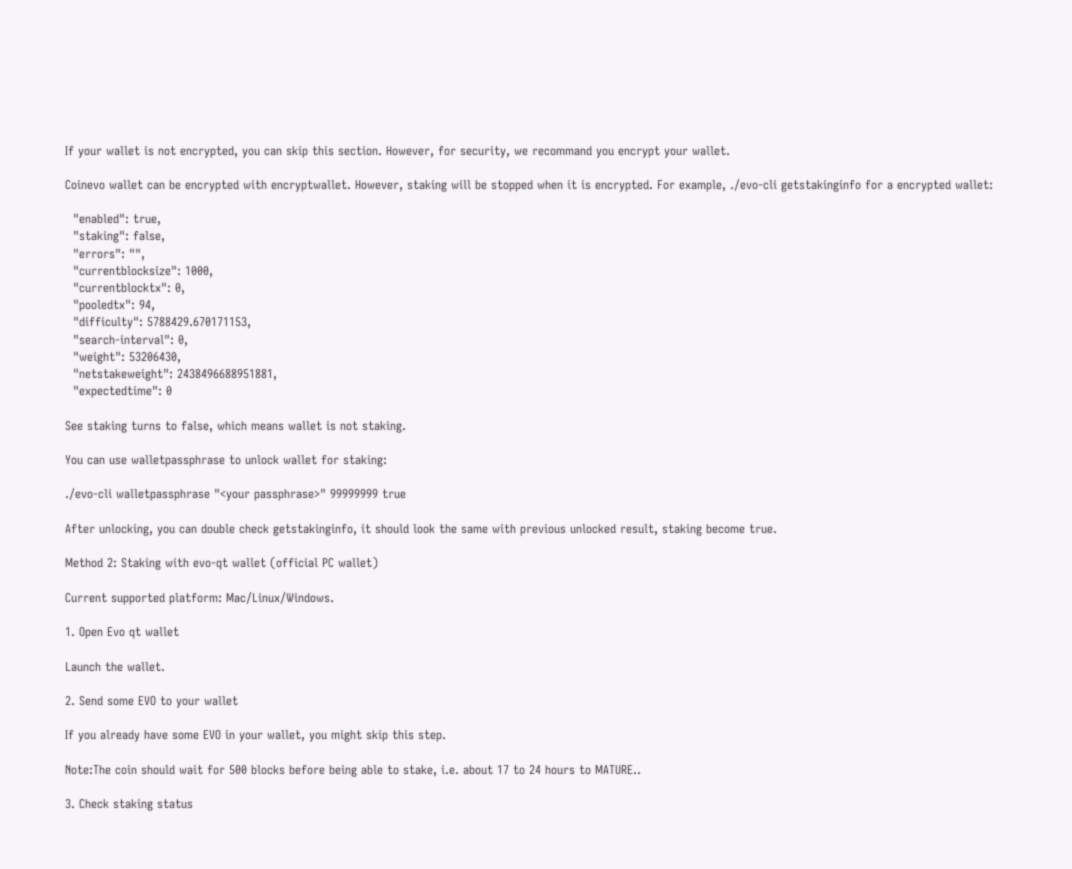If your wallet is not encrypted, you can skip this section. However, for security, we recommand you encrypt your wallet.

Coinevo wallet can be encrypted with encryptwallet. However, staking will be stopped when it is encrypted. For example, ./evo-cli getstakinginfo for a encrypted wallet:

  "enabled": true,
  "staking": false,
  "errors": "",
  "currentblocksize": 1000,
  "currentblocktx": 0,
  "pooledtx": 94,
  "difficulty": 5788429.670171153,
  "search-interval": 0,
  "weight": 53206430,
  "netstakeweight": 2438496688951881,
  "expectedtime": 0

See staking turns to false, which means wallet is not staking.

You can use walletpassphrase to unlock wallet for staking:

./evo-cli walletpassphrase "<your passphrase>" 99999999 true

After unlocking, you can double check getstakinginfo, it should look the same with previous unlocked result, staking become true.

Method 2: Staking with evo-qt wallet (official PC wallet)

Current supported platform: Mac/Linux/Windows.

1. Open Evo qt wallet

Launch the wallet.

2. Send some EVO to your wallet

If you already have some EVO in your wallet, you might skip this step.

Note:The coin should wait for 500 blocks before being able to stake, i.e. about 17 to 24 hours to MATURE..

3. Check staking status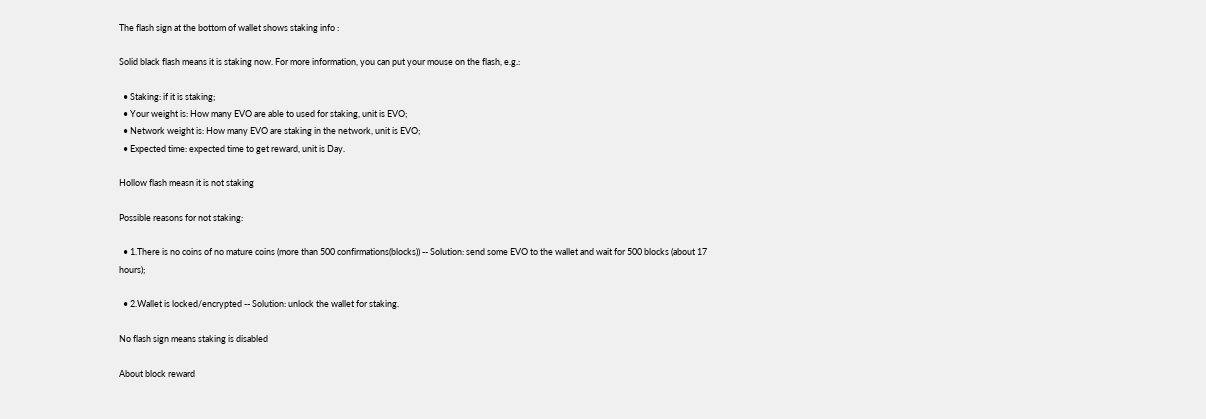The flash sign at the bottom of wallet shows staking info :

Solid black flash means it is staking now. For more information, you can put your mouse on the flash, e.g.:

  • Staking: if it is staking;
  • Your weight is: How many EVO are able to used for staking, unit is EVO;
  • Network weight is: How many EVO are staking in the network, unit is EVO;
  • Expected time: expected time to get reward, unit is Day.

Hollow flash measn it is not staking

Possible reasons for not staking:

  • 1.There is no coins of no mature coins (more than 500 confirmations(blocks)) -- Solution: send some EVO to the wallet and wait for 500 blocks (about 17 hours);

  • 2.Wallet is locked/encrypted -- Solution: unlock the wallet for staking.

No flash sign means staking is disabled

About block reward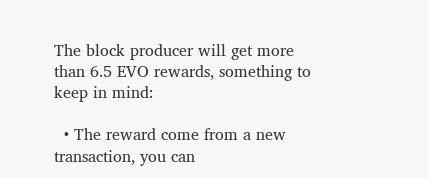The block producer will get more than 6.5 EVO rewards, something to keep in mind:

  • The reward come from a new transaction, you can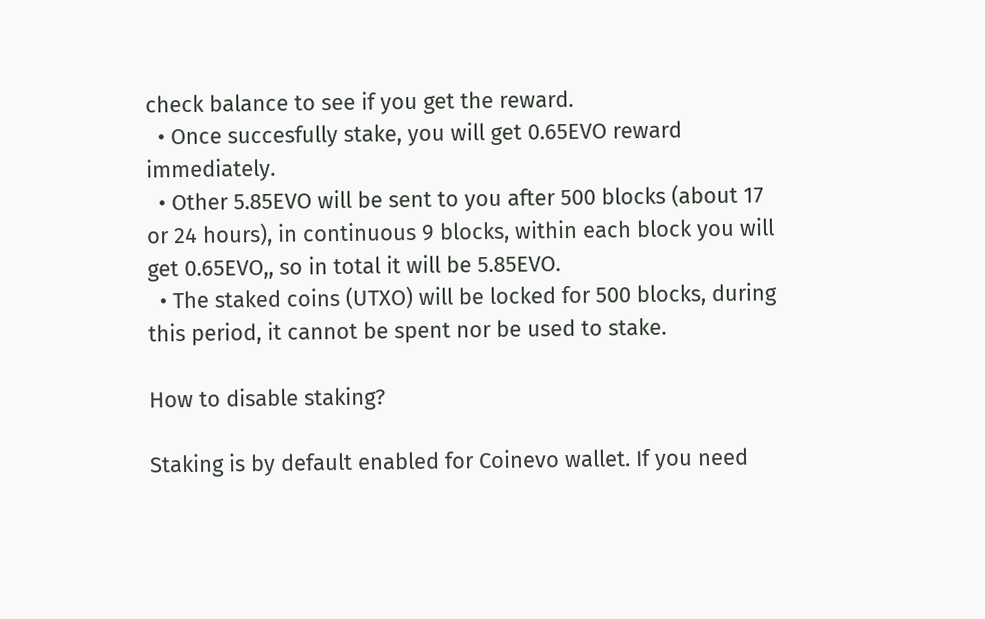check balance to see if you get the reward.
  • Once succesfully stake, you will get 0.65EVO reward immediately.
  • Other 5.85EVO will be sent to you after 500 blocks (about 17 or 24 hours), in continuous 9 blocks, within each block you will get 0.65EVO,, so in total it will be 5.85EVO.
  • The staked coins (UTXO) will be locked for 500 blocks, during this period, it cannot be spent nor be used to stake.

How to disable staking?

Staking is by default enabled for Coinevo wallet. If you need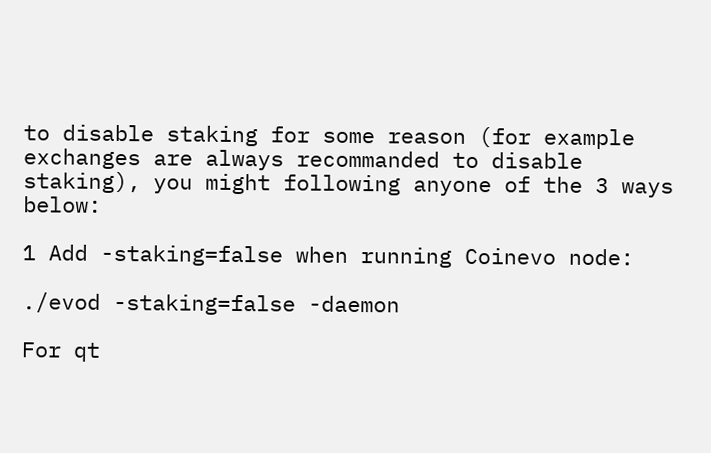to disable staking for some reason (for example exchanges are always recommanded to disable staking), you might following anyone of the 3 ways below:

1 Add -staking=false when running Coinevo node:

./evod -staking=false -daemon

For qt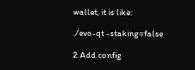wallet, it is like:

./evo-qt -staking=false

2 Add config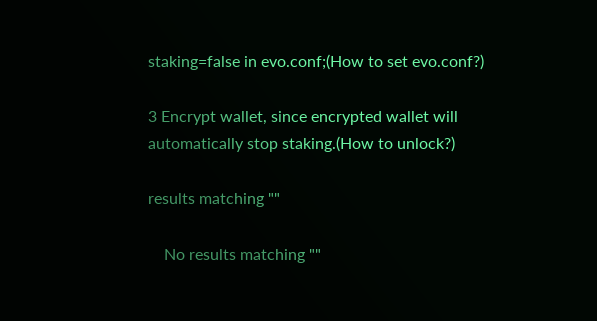staking=false in evo.conf;(How to set evo.conf?)

3 Encrypt wallet, since encrypted wallet will automatically stop staking.(How to unlock?)

results matching ""

    No results matching ""